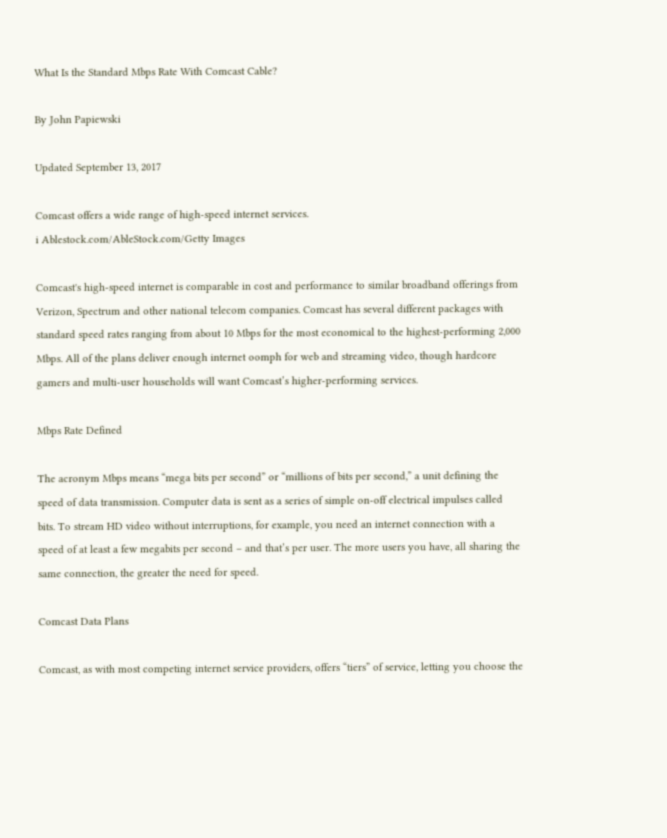What Is the Standard Mbps Rate With Comcast Cable?

By John Papiewski

Updated September 13, 2017

Comcast offers a wide range of high-speed internet services.
i Ablestock.com/AbleStock.com/Getty Images

Comcast's high-speed internet is comparable in cost and performance to similar broadband offerings from Verizon, Spectrum and other national telecom companies. Comcast has several different packages with standard speed rates ranging from about 10 Mbps for the most economical to the highest-performing 2,000 Mbps. All of the plans deliver enough internet oomph for web and streaming video, though hardcore gamers and multi-user households will want Comcast’s higher-performing services.

Mbps Rate Defined

The acronym Mbps means “mega bits per second” or “millions of bits per second,” a unit defining the speed of data transmission. Computer data is sent as a series of simple on-off electrical impulses called bits. To stream HD video without interruptions, for example, you need an internet connection with a speed of at least a few megabits per second – and that’s per user. The more users you have, all sharing the same connection, the greater the need for speed.

Comcast Data Plans

Comcast, as with most competing internet service providers, offers “tiers” of service, letting you choose the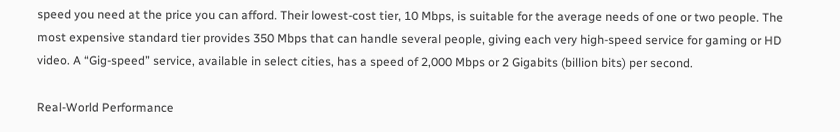speed you need at the price you can afford. Their lowest-cost tier, 10 Mbps, is suitable for the average needs of one or two people. The most expensive standard tier provides 350 Mbps that can handle several people, giving each very high-speed service for gaming or HD video. A “Gig-speed” service, available in select cities, has a speed of 2,000 Mbps or 2 Gigabits (billion bits) per second.

Real-World Performance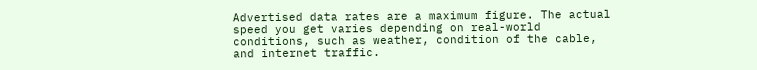Advertised data rates are a maximum figure. The actual speed you get varies depending on real-world conditions, such as weather, condition of the cable, and internet traffic.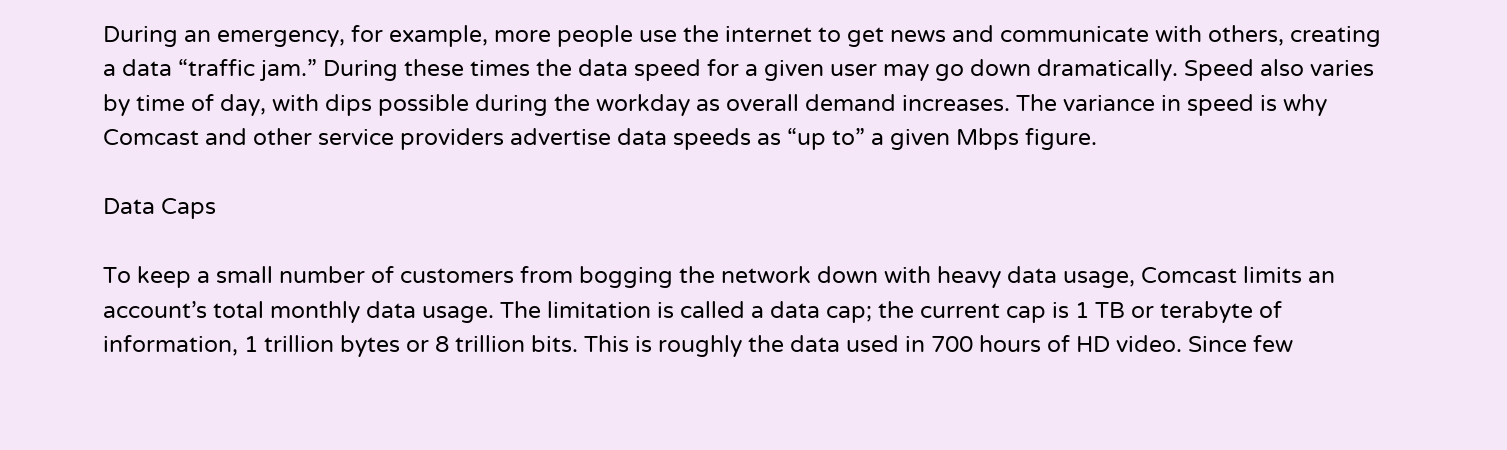During an emergency, for example, more people use the internet to get news and communicate with others, creating a data “traffic jam.” During these times the data speed for a given user may go down dramatically. Speed also varies by time of day, with dips possible during the workday as overall demand increases. The variance in speed is why Comcast and other service providers advertise data speeds as “up to” a given Mbps figure.

Data Caps

To keep a small number of customers from bogging the network down with heavy data usage, Comcast limits an account’s total monthly data usage. The limitation is called a data cap; the current cap is 1 TB or terabyte of information, 1 trillion bytes or 8 trillion bits. This is roughly the data used in 700 hours of HD video. Since few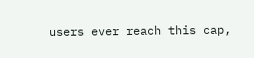users ever reach this cap,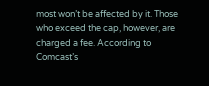most won’t be affected by it. Those who exceed the cap, however, are charged a fee. According to Comcast’s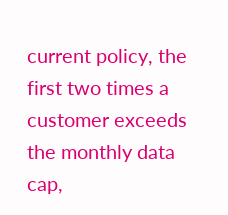current policy, the first two times a customer exceeds the monthly data cap,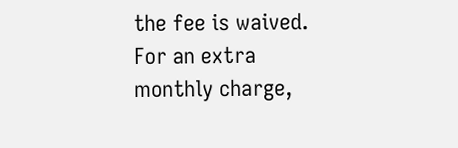the fee is waived. For an extra monthly charge,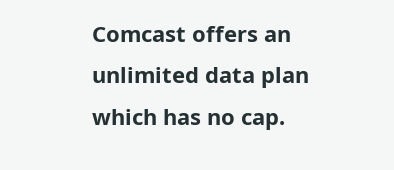Comcast offers an unlimited data plan which has no cap.